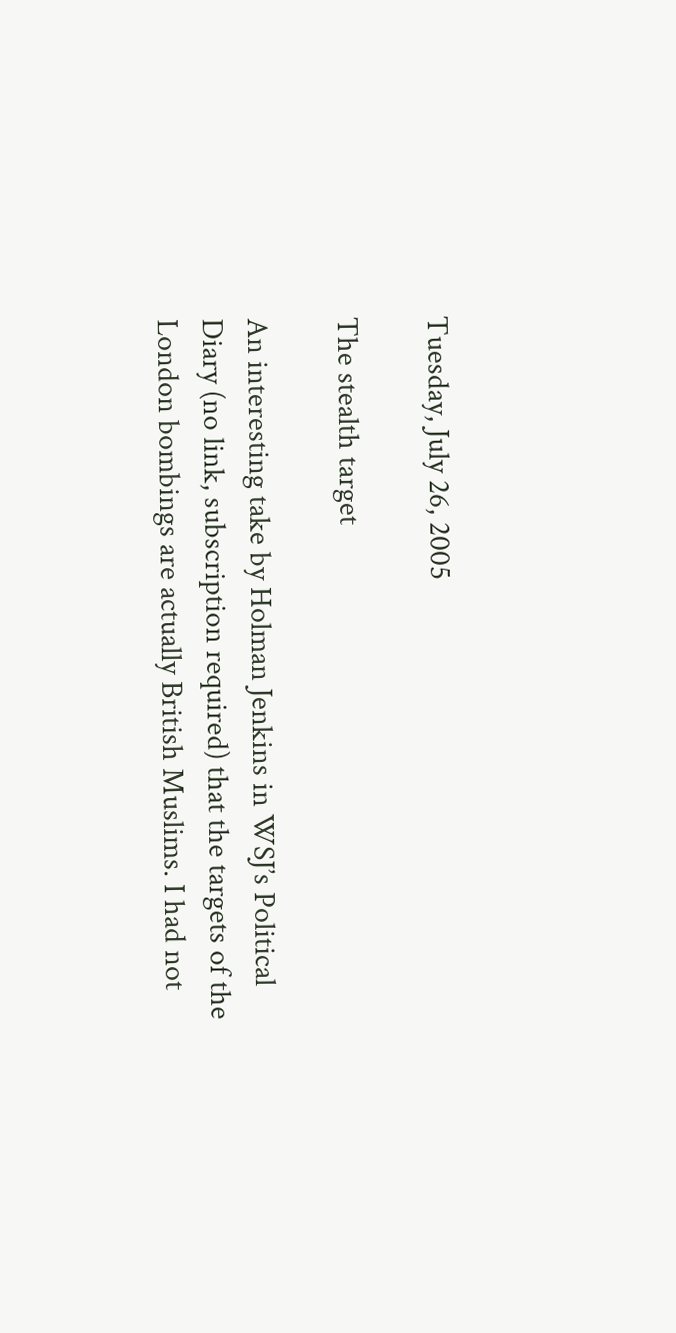Tuesday, July 26, 2005

The stealth target

An interesting take by Holman Jenkins in WSJ’s Political Diary (no link, subscription required) that the targets of the London bombings are actually British Muslims. I had not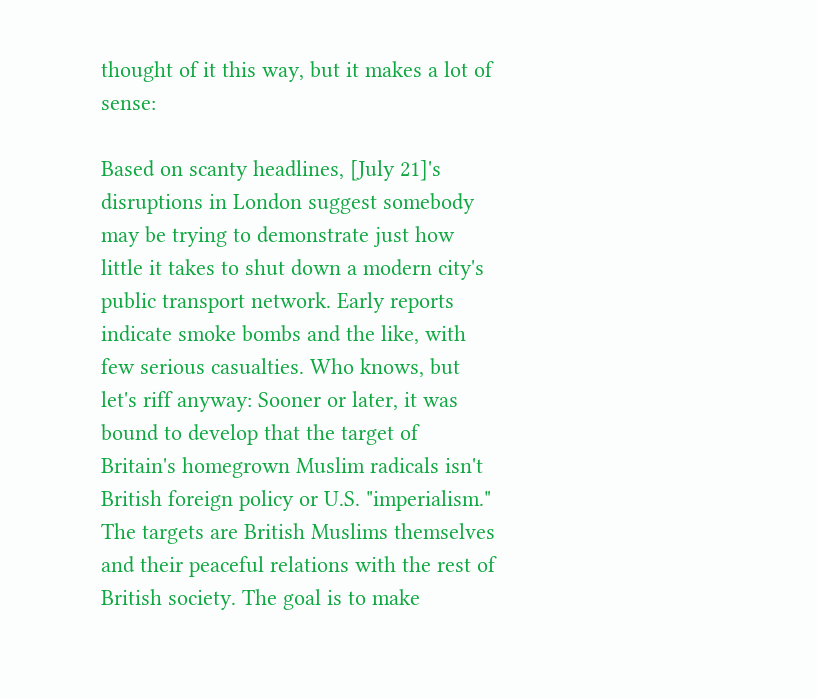thought of it this way, but it makes a lot of sense:

Based on scanty headlines, [July 21]'s disruptions in London suggest somebody may be trying to demonstrate just how little it takes to shut down a modern city's public transport network. Early reports indicate smoke bombs and the like, with few serious casualties. Who knows, but let's riff anyway: Sooner or later, it was bound to develop that the target of Britain's homegrown Muslim radicals isn't British foreign policy or U.S. "imperialism." The targets are British Muslims themselves and their peaceful relations with the rest of British society. The goal is to make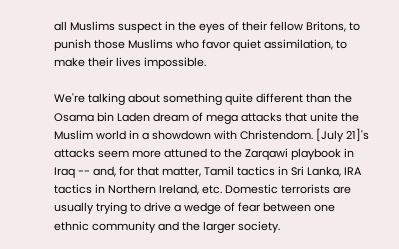all Muslims suspect in the eyes of their fellow Britons, to punish those Muslims who favor quiet assimilation, to make their lives impossible.

We're talking about something quite different than the Osama bin Laden dream of mega attacks that unite the Muslim world in a showdown with Christendom. [July 21]'s attacks seem more attuned to the Zarqawi playbook in Iraq -- and, for that matter, Tamil tactics in Sri Lanka, IRA tactics in Northern Ireland, etc. Domestic terrorists are usually trying to drive a wedge of fear between one ethnic community and the larger society.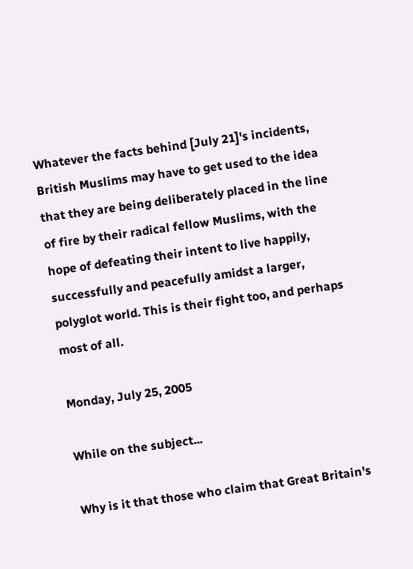Whatever the facts behind [July 21]'s incidents, British Muslims may have to get used to the idea that they are being deliberately placed in the line of fire by their radical fellow Muslims, with the hope of defeating their intent to live happily, successfully and peacefully amidst a larger, polyglot world. This is their fight too, and perhaps most of all.

Monday, July 25, 2005

While on the subject...

Why is it that those who claim that Great Britain's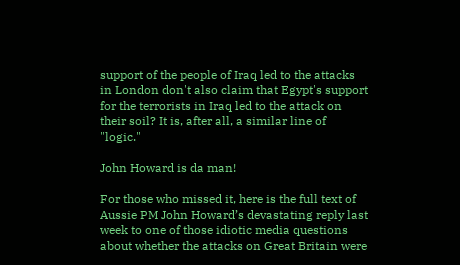support of the people of Iraq led to the attacks in London don't also claim that Egypt's support for the terrorists in Iraq led to the attack on their soil? It is, after all, a similar line of "logic."

John Howard is da man!

For those who missed it, here is the full text of Aussie PM John Howard’s devastating reply last week to one of those idiotic media questions about whether the attacks on Great Britain were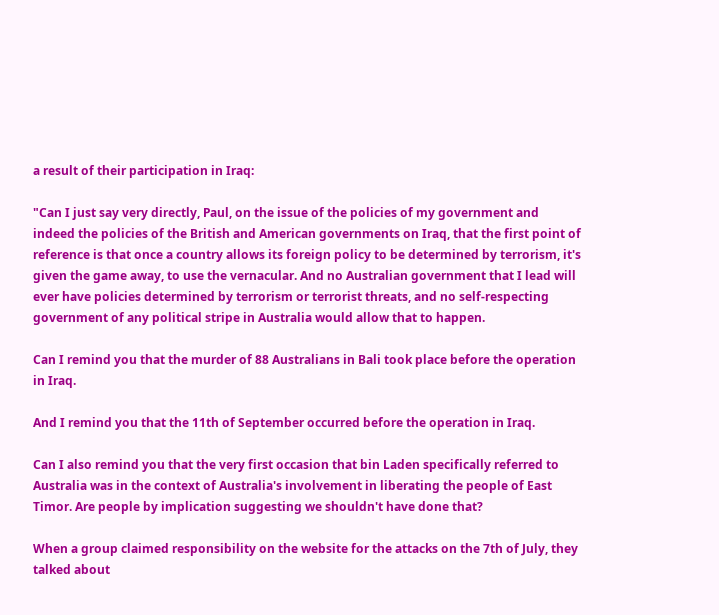a result of their participation in Iraq:

"Can I just say very directly, Paul, on the issue of the policies of my government and indeed the policies of the British and American governments on Iraq, that the first point of reference is that once a country allows its foreign policy to be determined by terrorism, it's given the game away, to use the vernacular. And no Australian government that I lead will ever have policies determined by terrorism or terrorist threats, and no self-respecting government of any political stripe in Australia would allow that to happen.

Can I remind you that the murder of 88 Australians in Bali took place before the operation in Iraq.

And I remind you that the 11th of September occurred before the operation in Iraq.

Can I also remind you that the very first occasion that bin Laden specifically referred to Australia was in the context of Australia's involvement in liberating the people of East Timor. Are people by implication suggesting we shouldn't have done that?

When a group claimed responsibility on the website for the attacks on the 7th of July, they talked about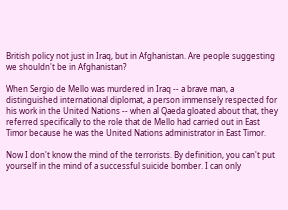British policy not just in Iraq, but in Afghanistan. Are people suggesting we shouldn't be in Afghanistan?

When Sergio de Mello was murdered in Iraq -- a brave man, a distinguished international diplomat, a person immensely respected for his work in the United Nations -- when al Qaeda gloated about that, they referred specifically to the role that de Mello had carried out in East Timor because he was the United Nations administrator in East Timor.

Now I don't know the mind of the terrorists. By definition, you can't put yourself in the mind of a successful suicide bomber. I can only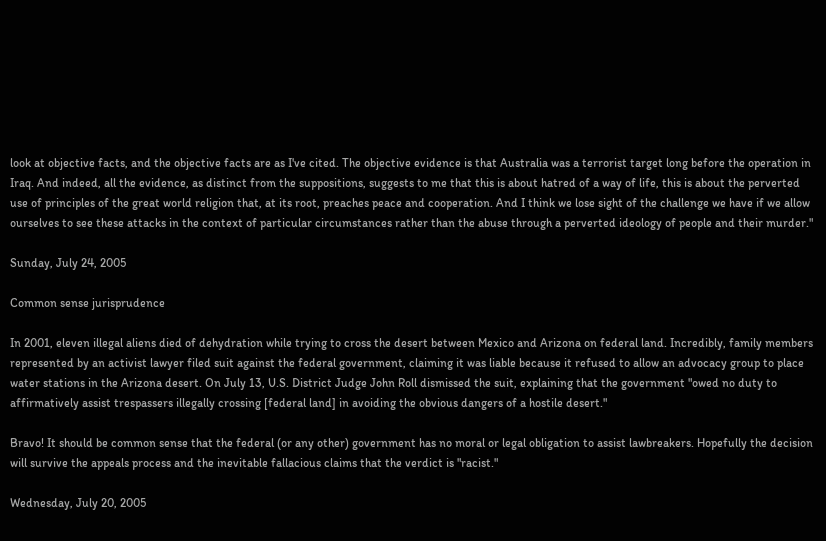look at objective facts, and the objective facts are as I've cited. The objective evidence is that Australia was a terrorist target long before the operation in Iraq. And indeed, all the evidence, as distinct from the suppositions, suggests to me that this is about hatred of a way of life, this is about the perverted use of principles of the great world religion that, at its root, preaches peace and cooperation. And I think we lose sight of the challenge we have if we allow ourselves to see these attacks in the context of particular circumstances rather than the abuse through a perverted ideology of people and their murder."

Sunday, July 24, 2005

Common sense jurisprudence

In 2001, eleven illegal aliens died of dehydration while trying to cross the desert between Mexico and Arizona on federal land. Incredibly, family members represented by an activist lawyer filed suit against the federal government, claiming it was liable because it refused to allow an advocacy group to place water stations in the Arizona desert. On July 13, U.S. District Judge John Roll dismissed the suit, explaining that the government "owed no duty to affirmatively assist trespassers illegally crossing [federal land] in avoiding the obvious dangers of a hostile desert."

Bravo! It should be common sense that the federal (or any other) government has no moral or legal obligation to assist lawbreakers. Hopefully the decision will survive the appeals process and the inevitable fallacious claims that the verdict is "racist."

Wednesday, July 20, 2005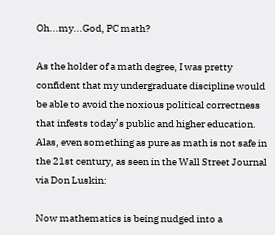Oh...my...God, PC math?

As the holder of a math degree, I was pretty confident that my undergraduate discipline would be able to avoid the noxious political correctness that infests today’s public and higher education. Alas, even something as pure as math is not safe in the 21st century, as seen in the Wall Street Journal via Don Luskin:

Now mathematics is being nudged into a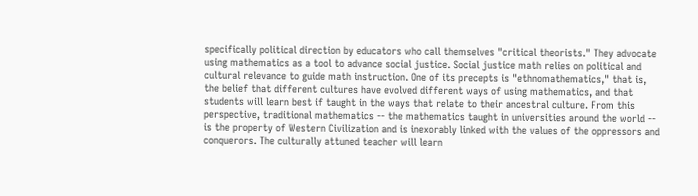specifically political direction by educators who call themselves "critical theorists." They advocate using mathematics as a tool to advance social justice. Social justice math relies on political and cultural relevance to guide math instruction. One of its precepts is "ethnomathematics," that is, the belief that different cultures have evolved different ways of using mathematics, and that students will learn best if taught in the ways that relate to their ancestral culture. From this perspective, traditional mathematics -- the mathematics taught in universities around the world -- is the property of Western Civilization and is inexorably linked with the values of the oppressors and conquerors. The culturally attuned teacher will learn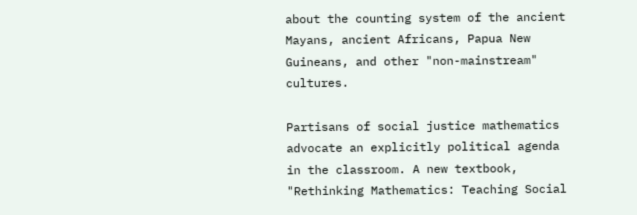about the counting system of the ancient Mayans, ancient Africans, Papua New Guineans, and other "non-mainstream" cultures.

Partisans of social justice mathematics advocate an explicitly political agenda in the classroom. A new textbook, "Rethinking Mathematics: Teaching Social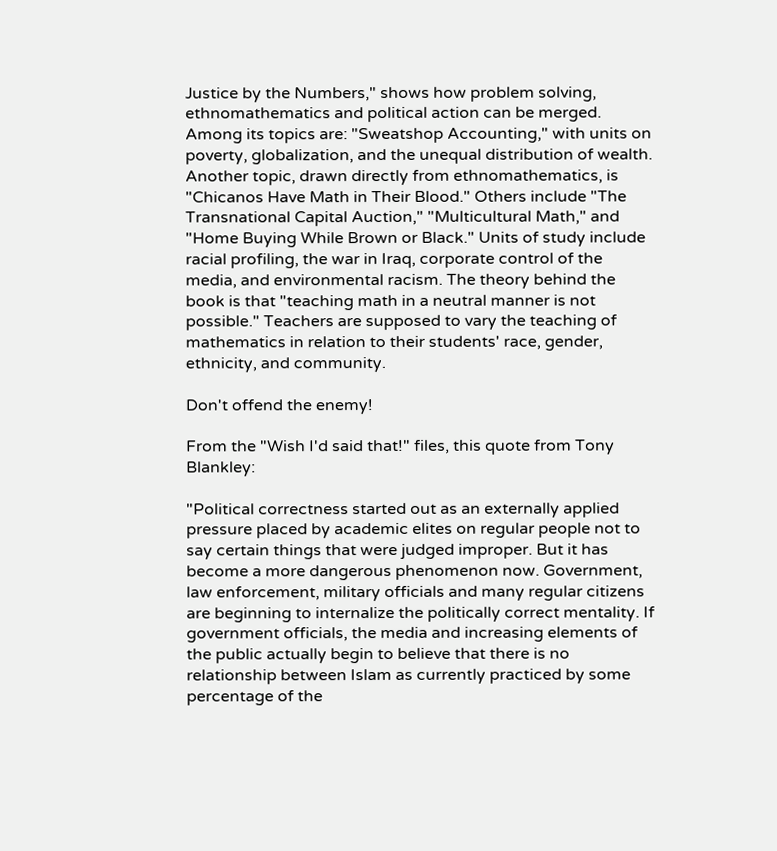Justice by the Numbers," shows how problem solving, ethnomathematics and political action can be merged. Among its topics are: "Sweatshop Accounting," with units on poverty, globalization, and the unequal distribution of wealth. Another topic, drawn directly from ethnomathematics, is "Chicanos Have Math in Their Blood." Others include "The Transnational Capital Auction," "Multicultural Math," and "Home Buying While Brown or Black." Units of study include racial profiling, the war in Iraq, corporate control of the media, and environmental racism. The theory behind the book is that "teaching math in a neutral manner is not possible." Teachers are supposed to vary the teaching of mathematics in relation to their students' race, gender, ethnicity, and community.

Don't offend the enemy!

From the "Wish I'd said that!" files, this quote from Tony Blankley:

"Political correctness started out as an externally applied pressure placed by academic elites on regular people not to say certain things that were judged improper. But it has become a more dangerous phenomenon now. Government, law enforcement, military officials and many regular citizens are beginning to internalize the politically correct mentality. If government officials, the media and increasing elements of the public actually begin to believe that there is no relationship between Islam as currently practiced by some percentage of the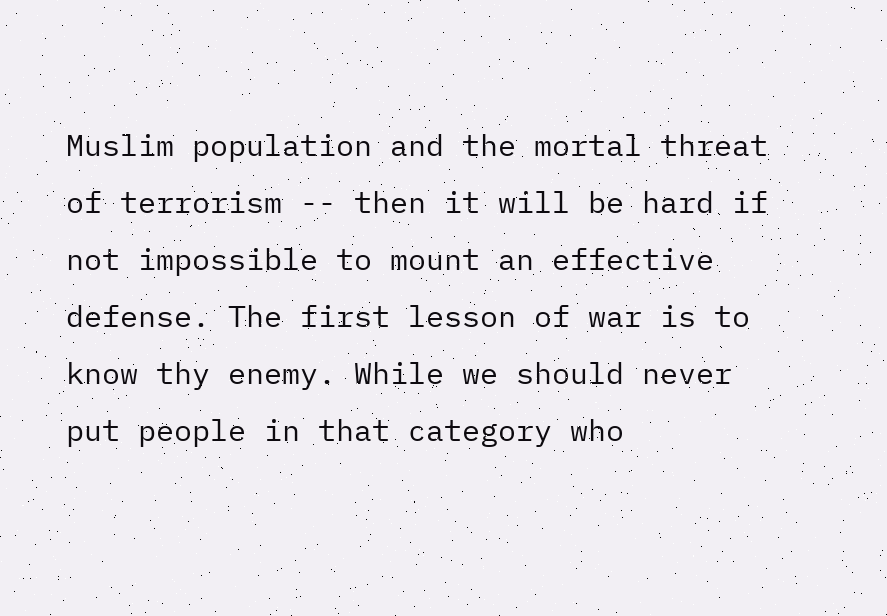Muslim population and the mortal threat of terrorism -- then it will be hard if not impossible to mount an effective defense. The first lesson of war is to know thy enemy. While we should never put people in that category who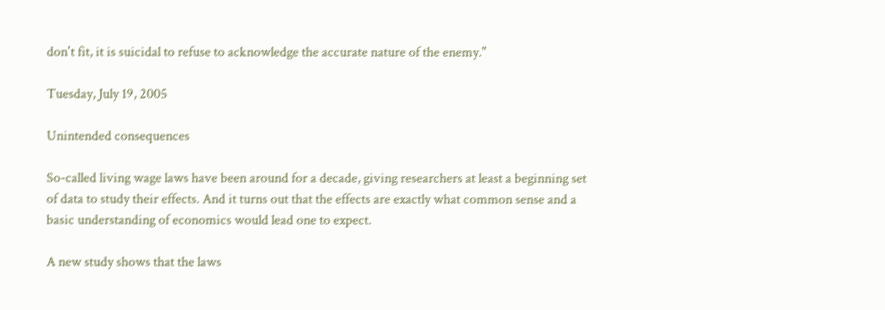don't fit, it is suicidal to refuse to acknowledge the accurate nature of the enemy."

Tuesday, July 19, 2005

Unintended consequences

So-called living wage laws have been around for a decade, giving researchers at least a beginning set of data to study their effects. And it turns out that the effects are exactly what common sense and a basic understanding of economics would lead one to expect.

A new study shows that the laws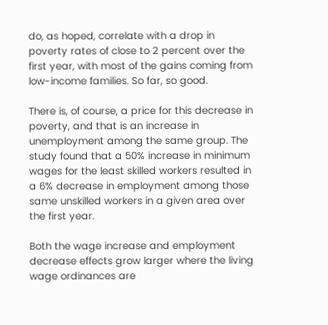do, as hoped, correlate with a drop in poverty rates of close to 2 percent over the first year, with most of the gains coming from low-income families. So far, so good.

There is, of course, a price for this decrease in poverty, and that is an increase in unemployment among the same group. The study found that a 50% increase in minimum wages for the least skilled workers resulted in a 6% decrease in employment among those same unskilled workers in a given area over the first year.

Both the wage increase and employment decrease effects grow larger where the living wage ordinances are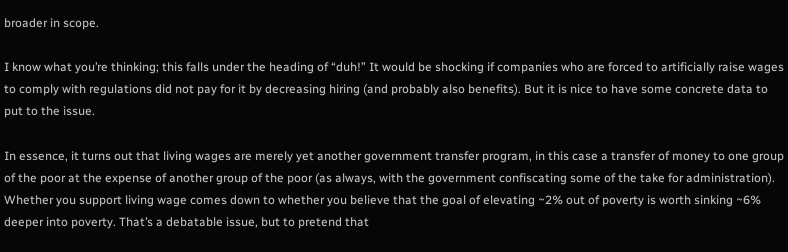broader in scope.

I know what you’re thinking; this falls under the heading of “duh!” It would be shocking if companies who are forced to artificially raise wages to comply with regulations did not pay for it by decreasing hiring (and probably also benefits). But it is nice to have some concrete data to put to the issue.

In essence, it turns out that living wages are merely yet another government transfer program, in this case a transfer of money to one group of the poor at the expense of another group of the poor (as always, with the government confiscating some of the take for administration). Whether you support living wage comes down to whether you believe that the goal of elevating ~2% out of poverty is worth sinking ~6% deeper into poverty. That’s a debatable issue, but to pretend that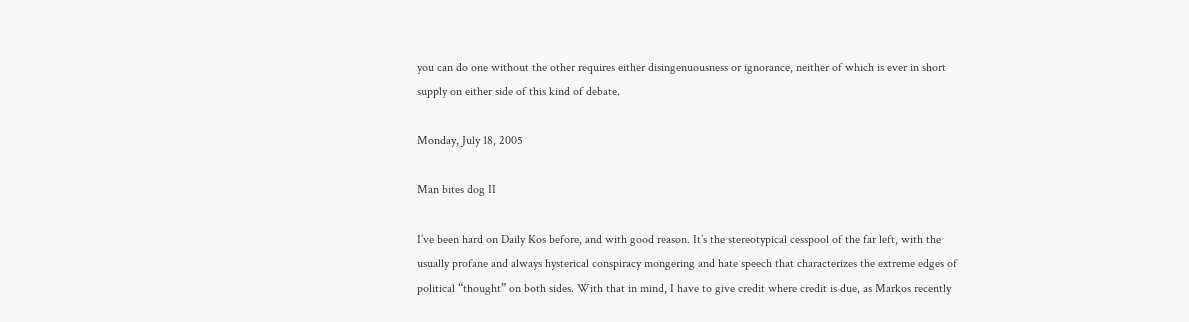you can do one without the other requires either disingenuousness or ignorance, neither of which is ever in short supply on either side of this kind of debate.

Monday, July 18, 2005

Man bites dog II

I’ve been hard on Daily Kos before, and with good reason. It’s the stereotypical cesspool of the far left, with the usually profane and always hysterical conspiracy mongering and hate speech that characterizes the extreme edges of political “thought” on both sides. With that in mind, I have to give credit where credit is due, as Markos recently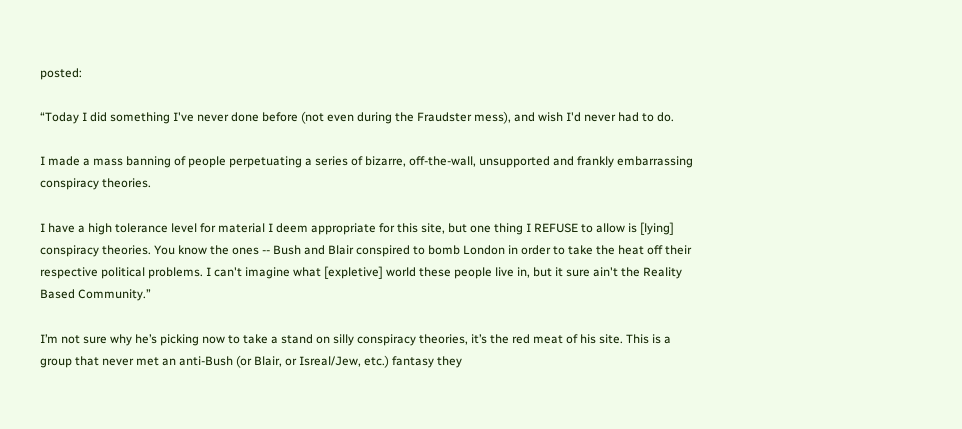posted:

“Today I did something I've never done before (not even during the Fraudster mess), and wish I'd never had to do.

I made a mass banning of people perpetuating a series of bizarre, off-the-wall, unsupported and frankly embarrassing conspiracy theories.

I have a high tolerance level for material I deem appropriate for this site, but one thing I REFUSE to allow is [lying] conspiracy theories. You know the ones -- Bush and Blair conspired to bomb London in order to take the heat off their respective political problems. I can't imagine what [expletive] world these people live in, but it sure ain't the Reality Based Community.”

I’m not sure why he’s picking now to take a stand on silly conspiracy theories, it’s the red meat of his site. This is a group that never met an anti-Bush (or Blair, or Isreal/Jew, etc.) fantasy they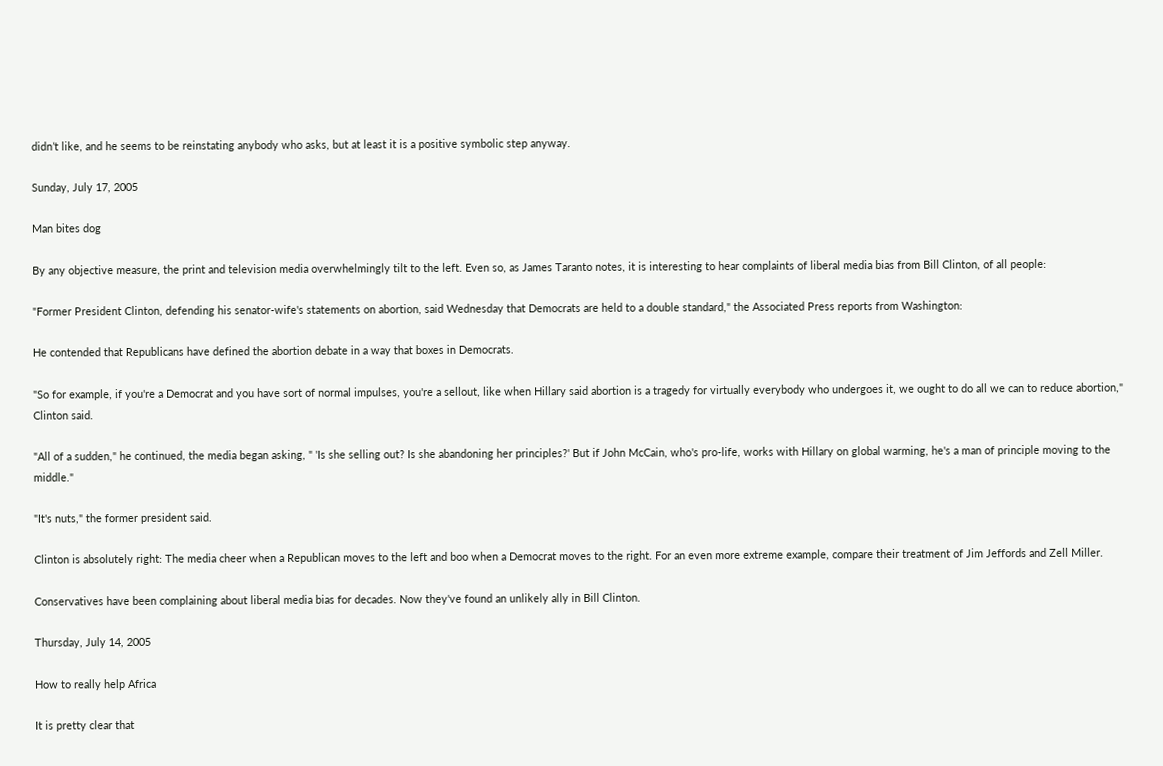didn’t like, and he seems to be reinstating anybody who asks, but at least it is a positive symbolic step anyway.

Sunday, July 17, 2005

Man bites dog

By any objective measure, the print and television media overwhelmingly tilt to the left. Even so, as James Taranto notes, it is interesting to hear complaints of liberal media bias from Bill Clinton, of all people:

"Former President Clinton, defending his senator-wife's statements on abortion, said Wednesday that Democrats are held to a double standard," the Associated Press reports from Washington:

He contended that Republicans have defined the abortion debate in a way that boxes in Democrats.

"So for example, if you're a Democrat and you have sort of normal impulses, you're a sellout, like when Hillary said abortion is a tragedy for virtually everybody who undergoes it, we ought to do all we can to reduce abortion," Clinton said.

"All of a sudden," he continued, the media began asking, " 'Is she selling out? Is she abandoning her principles?' But if John McCain, who's pro-life, works with Hillary on global warming, he's a man of principle moving to the middle."

"It's nuts," the former president said.

Clinton is absolutely right: The media cheer when a Republican moves to the left and boo when a Democrat moves to the right. For an even more extreme example, compare their treatment of Jim Jeffords and Zell Miller.

Conservatives have been complaining about liberal media bias for decades. Now they've found an unlikely ally in Bill Clinton.

Thursday, July 14, 2005

How to really help Africa

It is pretty clear that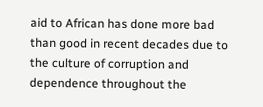aid to African has done more bad than good in recent decades due to the culture of corruption and dependence throughout the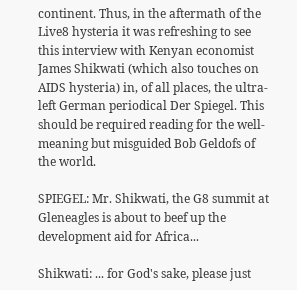continent. Thus, in the aftermath of the Live8 hysteria it was refreshing to see this interview with Kenyan economist James Shikwati (which also touches on AIDS hysteria) in, of all places, the ultra-left German periodical Der Spiegel. This should be required reading for the well-meaning but misguided Bob Geldofs of the world.

SPIEGEL: Mr. Shikwati, the G8 summit at Gleneagles is about to beef up the development aid for Africa...

Shikwati: ... for God's sake, please just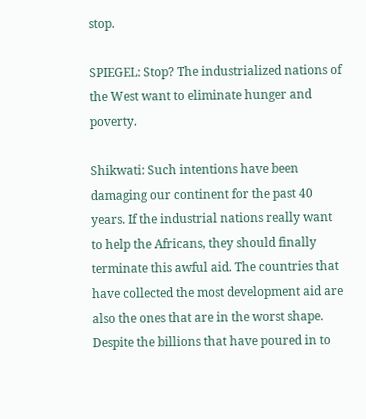stop.

SPIEGEL: Stop? The industrialized nations of the West want to eliminate hunger and poverty.

Shikwati: Such intentions have been damaging our continent for the past 40 years. If the industrial nations really want to help the Africans, they should finally terminate this awful aid. The countries that have collected the most development aid are also the ones that are in the worst shape. Despite the billions that have poured in to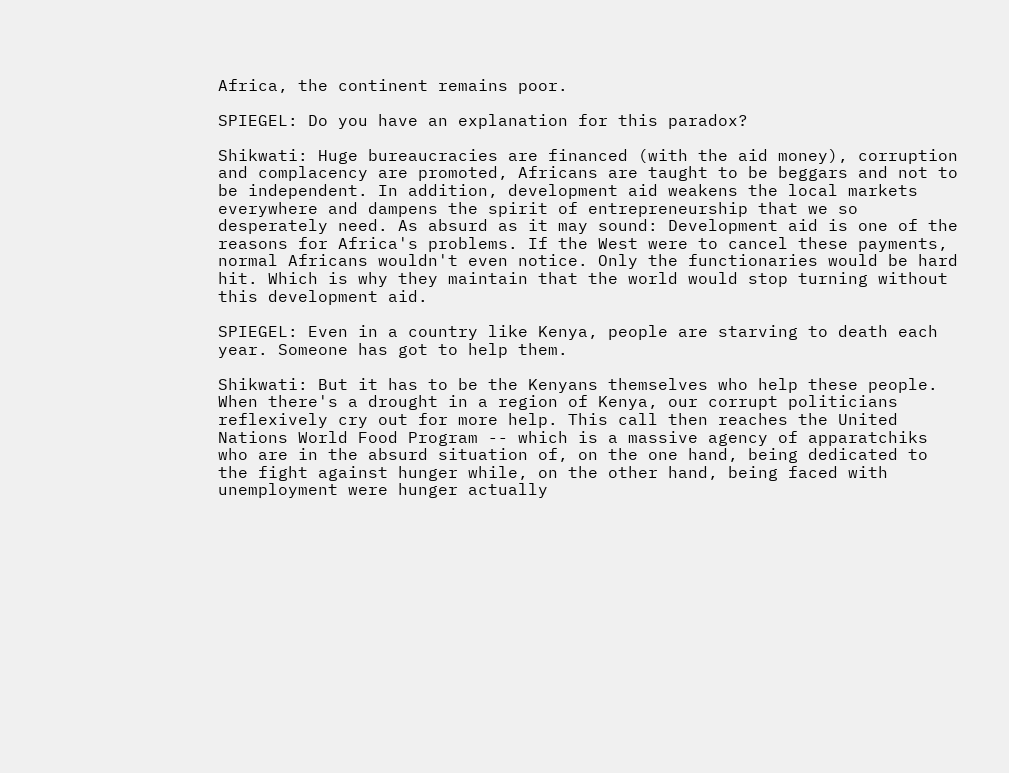Africa, the continent remains poor.

SPIEGEL: Do you have an explanation for this paradox?

Shikwati: Huge bureaucracies are financed (with the aid money), corruption and complacency are promoted, Africans are taught to be beggars and not to be independent. In addition, development aid weakens the local markets everywhere and dampens the spirit of entrepreneurship that we so desperately need. As absurd as it may sound: Development aid is one of the reasons for Africa's problems. If the West were to cancel these payments, normal Africans wouldn't even notice. Only the functionaries would be hard hit. Which is why they maintain that the world would stop turning without this development aid.

SPIEGEL: Even in a country like Kenya, people are starving to death each year. Someone has got to help them.

Shikwati: But it has to be the Kenyans themselves who help these people. When there's a drought in a region of Kenya, our corrupt politicians reflexively cry out for more help. This call then reaches the United Nations World Food Program -- which is a massive agency of apparatchiks who are in the absurd situation of, on the one hand, being dedicated to the fight against hunger while, on the other hand, being faced with unemployment were hunger actually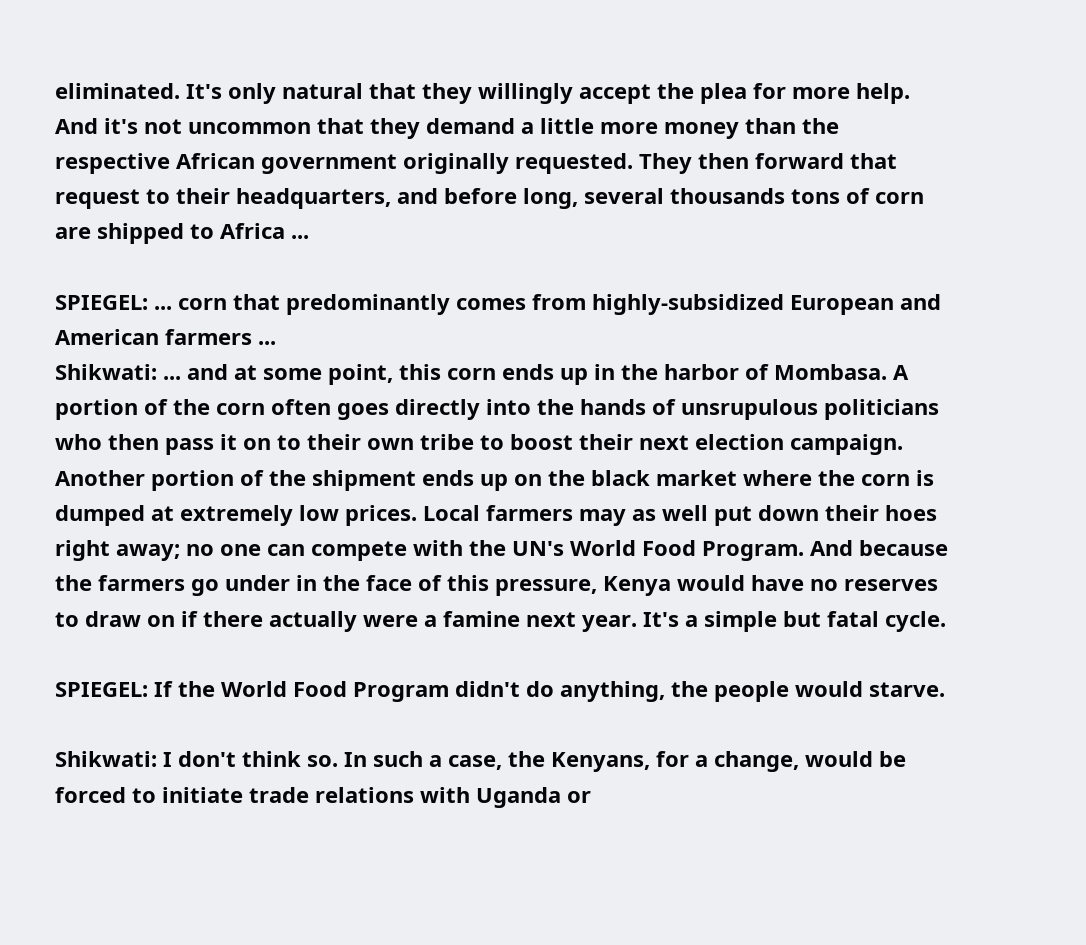eliminated. It's only natural that they willingly accept the plea for more help. And it's not uncommon that they demand a little more money than the respective African government originally requested. They then forward that request to their headquarters, and before long, several thousands tons of corn are shipped to Africa ...

SPIEGEL: ... corn that predominantly comes from highly-subsidized European and American farmers ...
Shikwati: ... and at some point, this corn ends up in the harbor of Mombasa. A portion of the corn often goes directly into the hands of unsrupulous politicians who then pass it on to their own tribe to boost their next election campaign. Another portion of the shipment ends up on the black market where the corn is dumped at extremely low prices. Local farmers may as well put down their hoes right away; no one can compete with the UN's World Food Program. And because the farmers go under in the face of this pressure, Kenya would have no reserves to draw on if there actually were a famine next year. It's a simple but fatal cycle.

SPIEGEL: If the World Food Program didn't do anything, the people would starve.

Shikwati: I don't think so. In such a case, the Kenyans, for a change, would be forced to initiate trade relations with Uganda or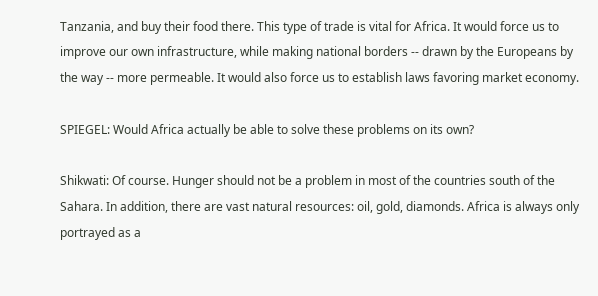Tanzania, and buy their food there. This type of trade is vital for Africa. It would force us to improve our own infrastructure, while making national borders -- drawn by the Europeans by the way -- more permeable. It would also force us to establish laws favoring market economy.

SPIEGEL: Would Africa actually be able to solve these problems on its own?

Shikwati: Of course. Hunger should not be a problem in most of the countries south of the Sahara. In addition, there are vast natural resources: oil, gold, diamonds. Africa is always only portrayed as a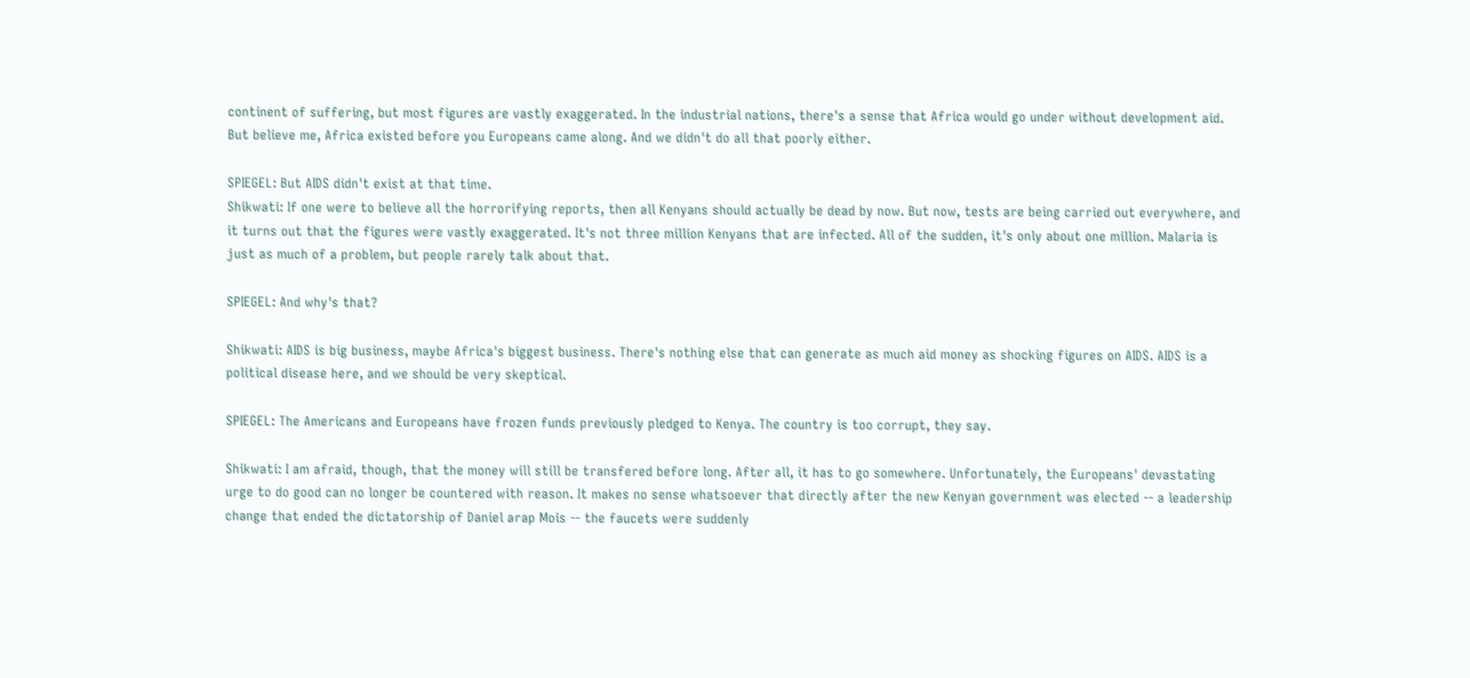continent of suffering, but most figures are vastly exaggerated. In the industrial nations, there's a sense that Africa would go under without development aid. But believe me, Africa existed before you Europeans came along. And we didn't do all that poorly either.

SPIEGEL: But AIDS didn't exist at that time.
Shikwati: If one were to believe all the horrorifying reports, then all Kenyans should actually be dead by now. But now, tests are being carried out everywhere, and it turns out that the figures were vastly exaggerated. It's not three million Kenyans that are infected. All of the sudden, it's only about one million. Malaria is just as much of a problem, but people rarely talk about that.

SPIEGEL: And why's that?

Shikwati: AIDS is big business, maybe Africa's biggest business. There's nothing else that can generate as much aid money as shocking figures on AIDS. AIDS is a political disease here, and we should be very skeptical.

SPIEGEL: The Americans and Europeans have frozen funds previously pledged to Kenya. The country is too corrupt, they say.

Shikwati: I am afraid, though, that the money will still be transfered before long. After all, it has to go somewhere. Unfortunately, the Europeans' devastating urge to do good can no longer be countered with reason. It makes no sense whatsoever that directly after the new Kenyan government was elected -- a leadership change that ended the dictatorship of Daniel arap Mois -- the faucets were suddenly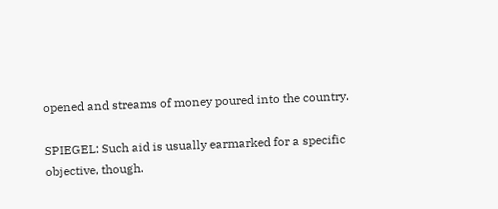opened and streams of money poured into the country.

SPIEGEL: Such aid is usually earmarked for a specific objective, though.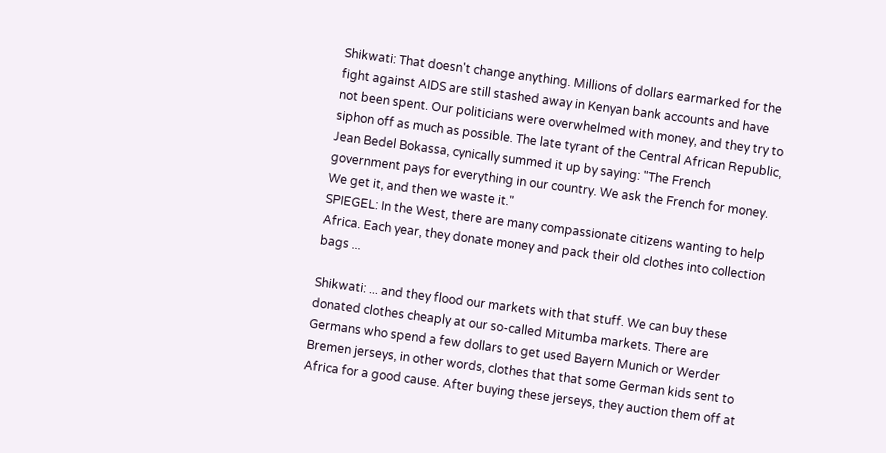Shikwati: That doesn't change anything. Millions of dollars earmarked for the fight against AIDS are still stashed away in Kenyan bank accounts and have not been spent. Our politicians were overwhelmed with money, and they try to siphon off as much as possible. The late tyrant of the Central African Republic, Jean Bedel Bokassa, cynically summed it up by saying: "The French government pays for everything in our country. We ask the French for money. We get it, and then we waste it."
SPIEGEL: In the West, there are many compassionate citizens wanting to help Africa. Each year, they donate money and pack their old clothes into collection bags ...

Shikwati: ... and they flood our markets with that stuff. We can buy these donated clothes cheaply at our so-called Mitumba markets. There are Germans who spend a few dollars to get used Bayern Munich or Werder Bremen jerseys, in other words, clothes that that some German kids sent to Africa for a good cause. After buying these jerseys, they auction them off at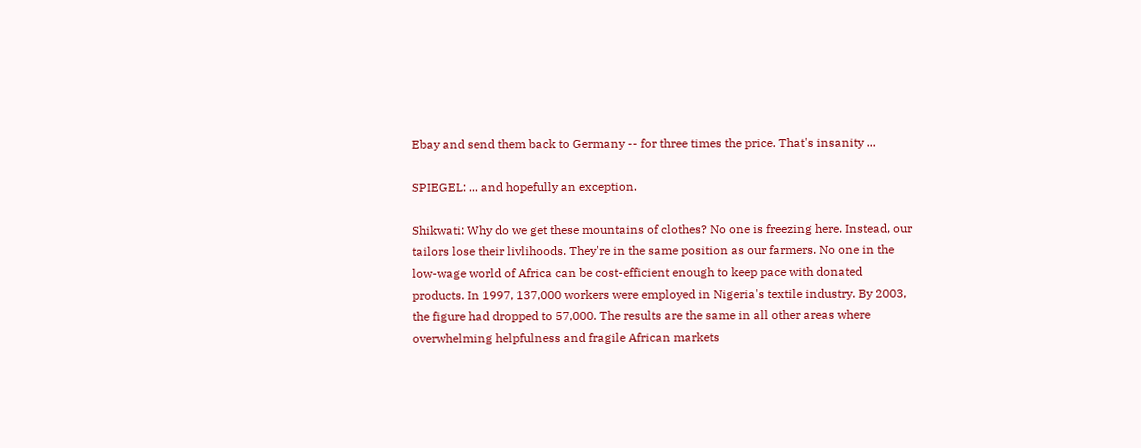Ebay and send them back to Germany -- for three times the price. That's insanity ...

SPIEGEL: ... and hopefully an exception.

Shikwati: Why do we get these mountains of clothes? No one is freezing here. Instead, our tailors lose their livlihoods. They're in the same position as our farmers. No one in the low-wage world of Africa can be cost-efficient enough to keep pace with donated products. In 1997, 137,000 workers were employed in Nigeria's textile industry. By 2003, the figure had dropped to 57,000. The results are the same in all other areas where overwhelming helpfulness and fragile African markets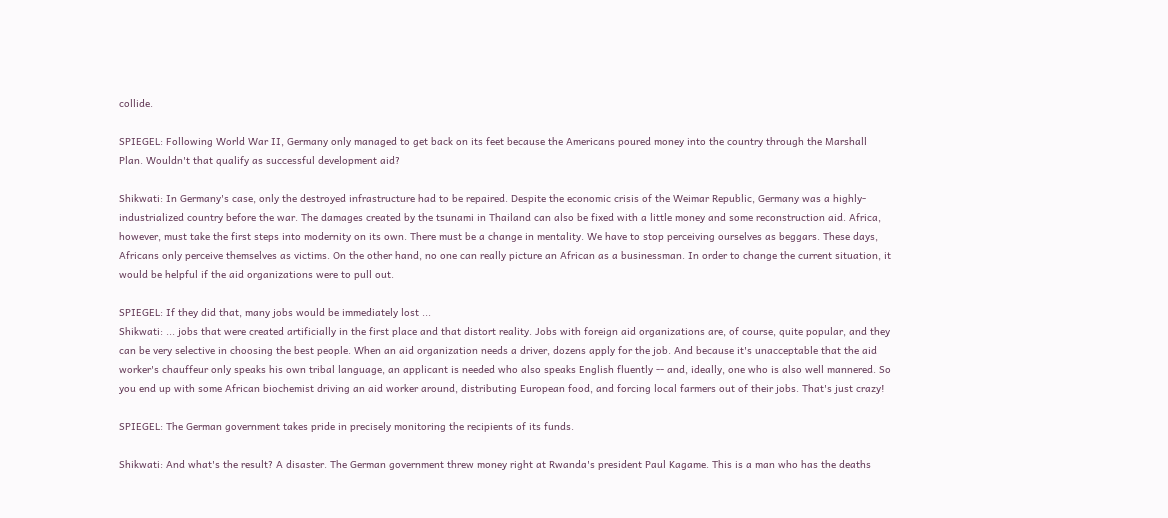collide.

SPIEGEL: Following World War II, Germany only managed to get back on its feet because the Americans poured money into the country through the Marshall Plan. Wouldn't that qualify as successful development aid?

Shikwati: In Germany's case, only the destroyed infrastructure had to be repaired. Despite the economic crisis of the Weimar Republic, Germany was a highly- industrialized country before the war. The damages created by the tsunami in Thailand can also be fixed with a little money and some reconstruction aid. Africa, however, must take the first steps into modernity on its own. There must be a change in mentality. We have to stop perceiving ourselves as beggars. These days, Africans only perceive themselves as victims. On the other hand, no one can really picture an African as a businessman. In order to change the current situation, it would be helpful if the aid organizations were to pull out.

SPIEGEL: If they did that, many jobs would be immediately lost ...
Shikwati: ... jobs that were created artificially in the first place and that distort reality. Jobs with foreign aid organizations are, of course, quite popular, and they can be very selective in choosing the best people. When an aid organization needs a driver, dozens apply for the job. And because it's unacceptable that the aid worker's chauffeur only speaks his own tribal language, an applicant is needed who also speaks English fluently -- and, ideally, one who is also well mannered. So you end up with some African biochemist driving an aid worker around, distributing European food, and forcing local farmers out of their jobs. That's just crazy!

SPIEGEL: The German government takes pride in precisely monitoring the recipients of its funds.

Shikwati: And what's the result? A disaster. The German government threw money right at Rwanda's president Paul Kagame. This is a man who has the deaths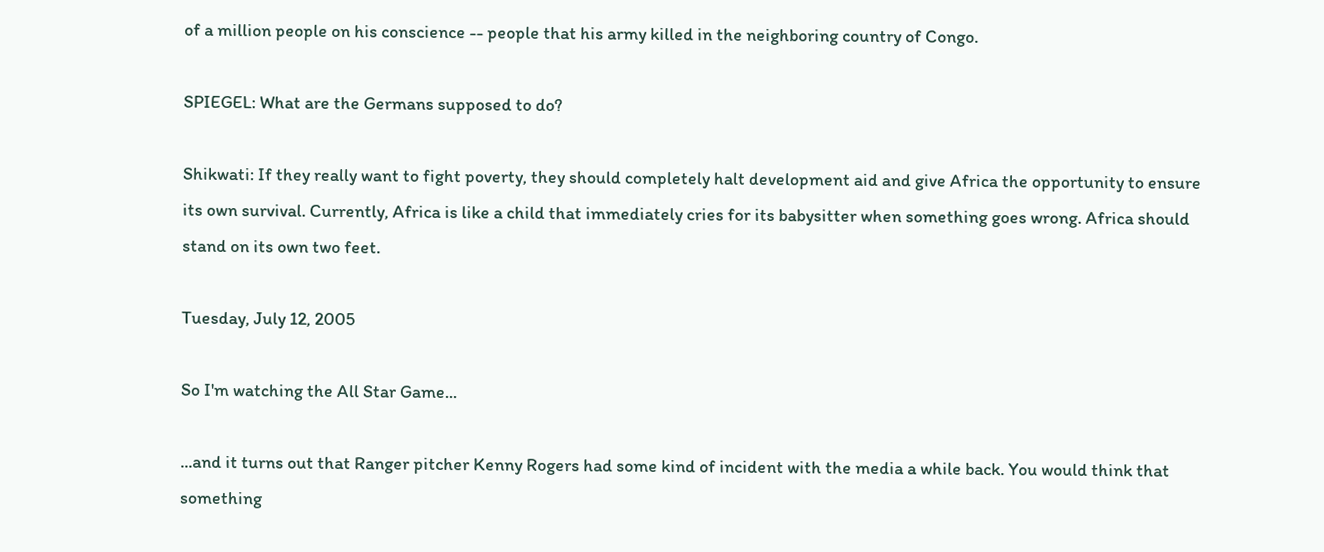of a million people on his conscience -- people that his army killed in the neighboring country of Congo.

SPIEGEL: What are the Germans supposed to do?

Shikwati: If they really want to fight poverty, they should completely halt development aid and give Africa the opportunity to ensure its own survival. Currently, Africa is like a child that immediately cries for its babysitter when something goes wrong. Africa should stand on its own two feet.

Tuesday, July 12, 2005

So I'm watching the All Star Game...

...and it turns out that Ranger pitcher Kenny Rogers had some kind of incident with the media a while back. You would think that something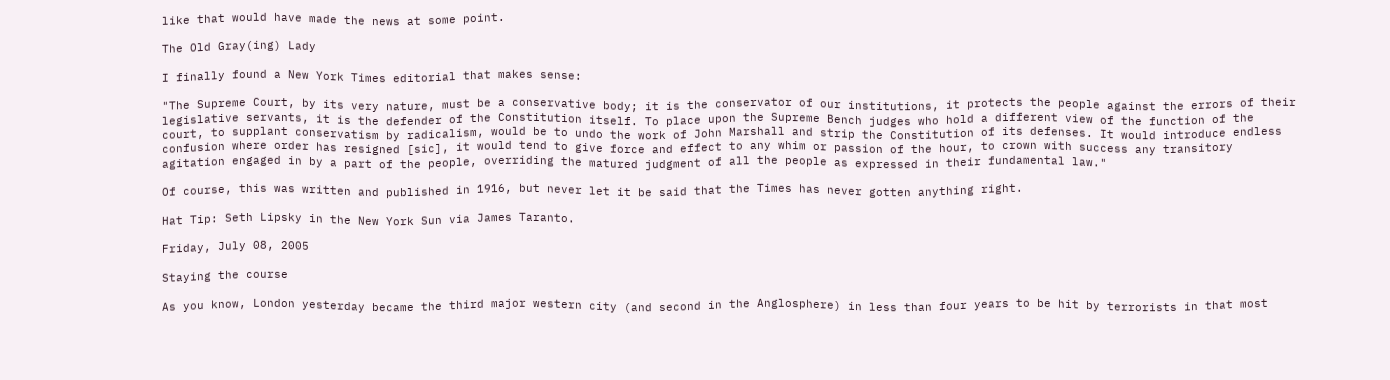like that would have made the news at some point.

The Old Gray(ing) Lady

I finally found a New York Times editorial that makes sense:

"The Supreme Court, by its very nature, must be a conservative body; it is the conservator of our institutions, it protects the people against the errors of their legislative servants, it is the defender of the Constitution itself. To place upon the Supreme Bench judges who hold a different view of the function of the court, to supplant conservatism by radicalism, would be to undo the work of John Marshall and strip the Constitution of its defenses. It would introduce endless confusion where order has resigned [sic], it would tend to give force and effect to any whim or passion of the hour, to crown with success any transitory agitation engaged in by a part of the people, overriding the matured judgment of all the people as expressed in their fundamental law."

Of course, this was written and published in 1916, but never let it be said that the Times has never gotten anything right.

Hat Tip: Seth Lipsky in the New York Sun via James Taranto.

Friday, July 08, 2005

Staying the course

As you know, London yesterday became the third major western city (and second in the Anglosphere) in less than four years to be hit by terrorists in that most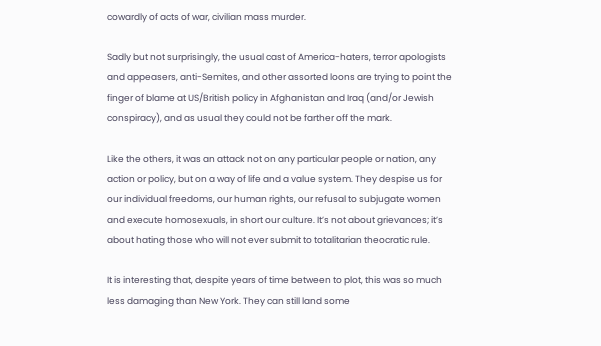cowardly of acts of war, civilian mass murder.

Sadly but not surprisingly, the usual cast of America-haters, terror apologists and appeasers, anti-Semites, and other assorted loons are trying to point the finger of blame at US/British policy in Afghanistan and Iraq (and/or Jewish conspiracy), and as usual they could not be farther off the mark.

Like the others, it was an attack not on any particular people or nation, any action or policy, but on a way of life and a value system. They despise us for our individual freedoms, our human rights, our refusal to subjugate women and execute homosexuals, in short our culture. It’s not about grievances; it’s about hating those who will not ever submit to totalitarian theocratic rule.

It is interesting that, despite years of time between to plot, this was so much less damaging than New York. They can still land some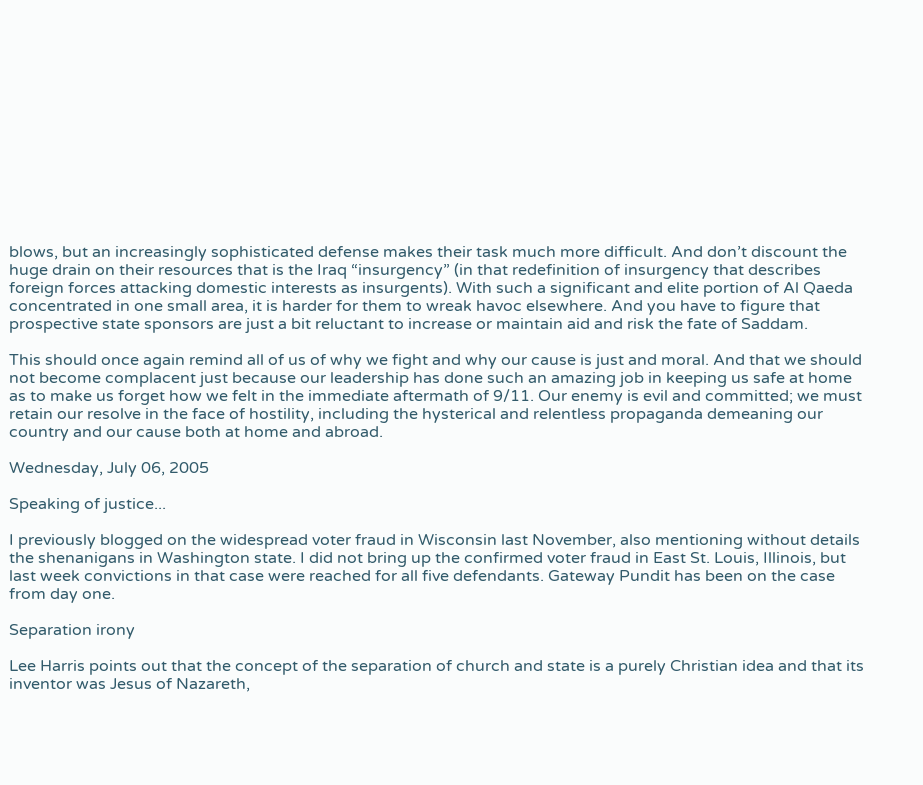blows, but an increasingly sophisticated defense makes their task much more difficult. And don’t discount the huge drain on their resources that is the Iraq “insurgency” (in that redefinition of insurgency that describes foreign forces attacking domestic interests as insurgents). With such a significant and elite portion of Al Qaeda concentrated in one small area, it is harder for them to wreak havoc elsewhere. And you have to figure that prospective state sponsors are just a bit reluctant to increase or maintain aid and risk the fate of Saddam.

This should once again remind all of us of why we fight and why our cause is just and moral. And that we should not become complacent just because our leadership has done such an amazing job in keeping us safe at home as to make us forget how we felt in the immediate aftermath of 9/11. Our enemy is evil and committed; we must retain our resolve in the face of hostility, including the hysterical and relentless propaganda demeaning our country and our cause both at home and abroad.

Wednesday, July 06, 2005

Speaking of justice...

I previously blogged on the widespread voter fraud in Wisconsin last November, also mentioning without details the shenanigans in Washington state. I did not bring up the confirmed voter fraud in East St. Louis, Illinois, but last week convictions in that case were reached for all five defendants. Gateway Pundit has been on the case from day one.

Separation irony

Lee Harris points out that the concept of the separation of church and state is a purely Christian idea and that its inventor was Jesus of Nazareth,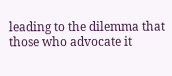leading to the dilemma that those who advocate it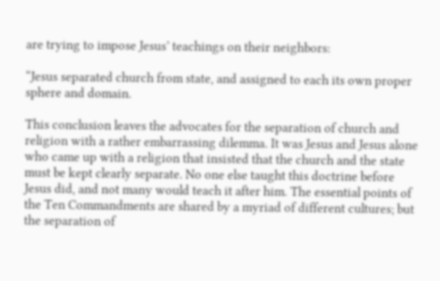are trying to impose Jesus’ teachings on their neighbors:

“Jesus separated church from state, and assigned to each its own proper sphere and domain.

This conclusion leaves the advocates for the separation of church and religion with a rather embarrassing dilemma. It was Jesus and Jesus alone who came up with a religion that insisted that the church and the state must be kept clearly separate. No one else taught this doctrine before Jesus did, and not many would teach it after him. The essential points of the Ten Commandments are shared by a myriad of different cultures; but the separation of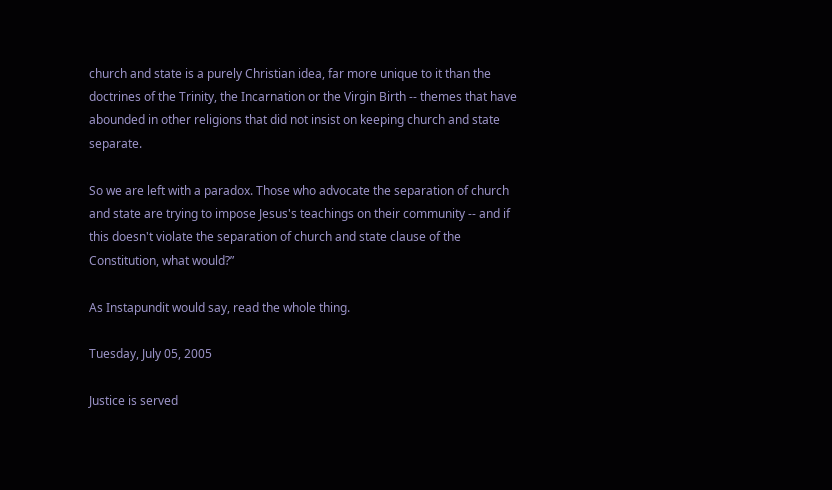church and state is a purely Christian idea, far more unique to it than the doctrines of the Trinity, the Incarnation or the Virgin Birth -- themes that have abounded in other religions that did not insist on keeping church and state separate.

So we are left with a paradox. Those who advocate the separation of church and state are trying to impose Jesus's teachings on their community -- and if this doesn't violate the separation of church and state clause of the Constitution, what would?”

As Instapundit would say, read the whole thing.

Tuesday, July 05, 2005

Justice is served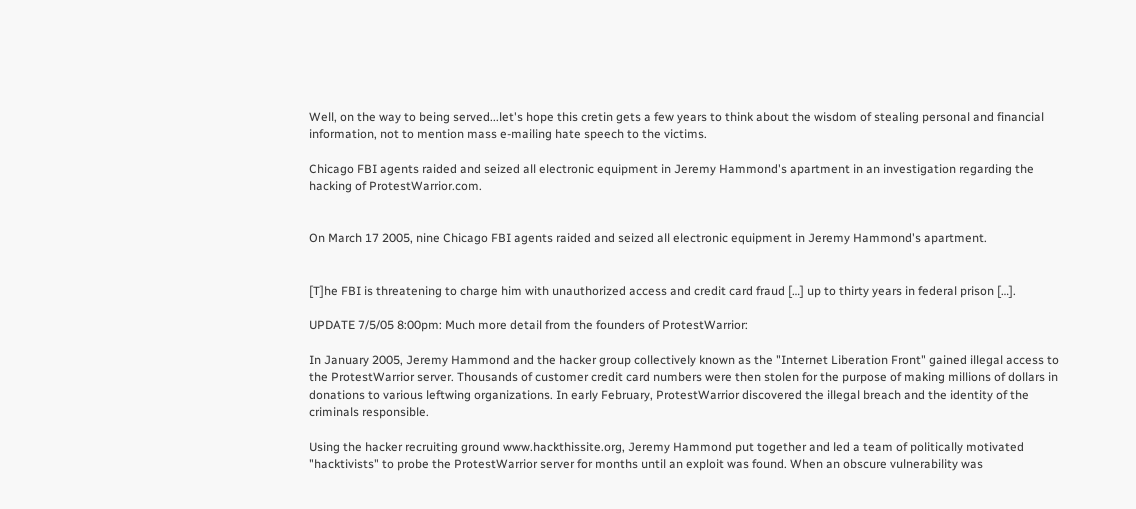Well, on the way to being served...let's hope this cretin gets a few years to think about the wisdom of stealing personal and financial information, not to mention mass e-mailing hate speech to the victims.

Chicago FBI agents raided and seized all electronic equipment in Jeremy Hammond's apartment in an investigation regarding the hacking of ProtestWarrior.com.


On March 17 2005, nine Chicago FBI agents raided and seized all electronic equipment in Jeremy Hammond's apartment.


[T]he FBI is threatening to charge him with unauthorized access and credit card fraud […] up to thirty years in federal prison […].

UPDATE 7/5/05 8:00pm: Much more detail from the founders of ProtestWarrior:

In January 2005, Jeremy Hammond and the hacker group collectively known as the "Internet Liberation Front" gained illegal access to the ProtestWarrior server. Thousands of customer credit card numbers were then stolen for the purpose of making millions of dollars in donations to various leftwing organizations. In early February, ProtestWarrior discovered the illegal breach and the identity of the criminals responsible.

Using the hacker recruiting ground www.hackthissite.org, Jeremy Hammond put together and led a team of politically motivated "hacktivists" to probe the ProtestWarrior server for months until an exploit was found. When an obscure vulnerability was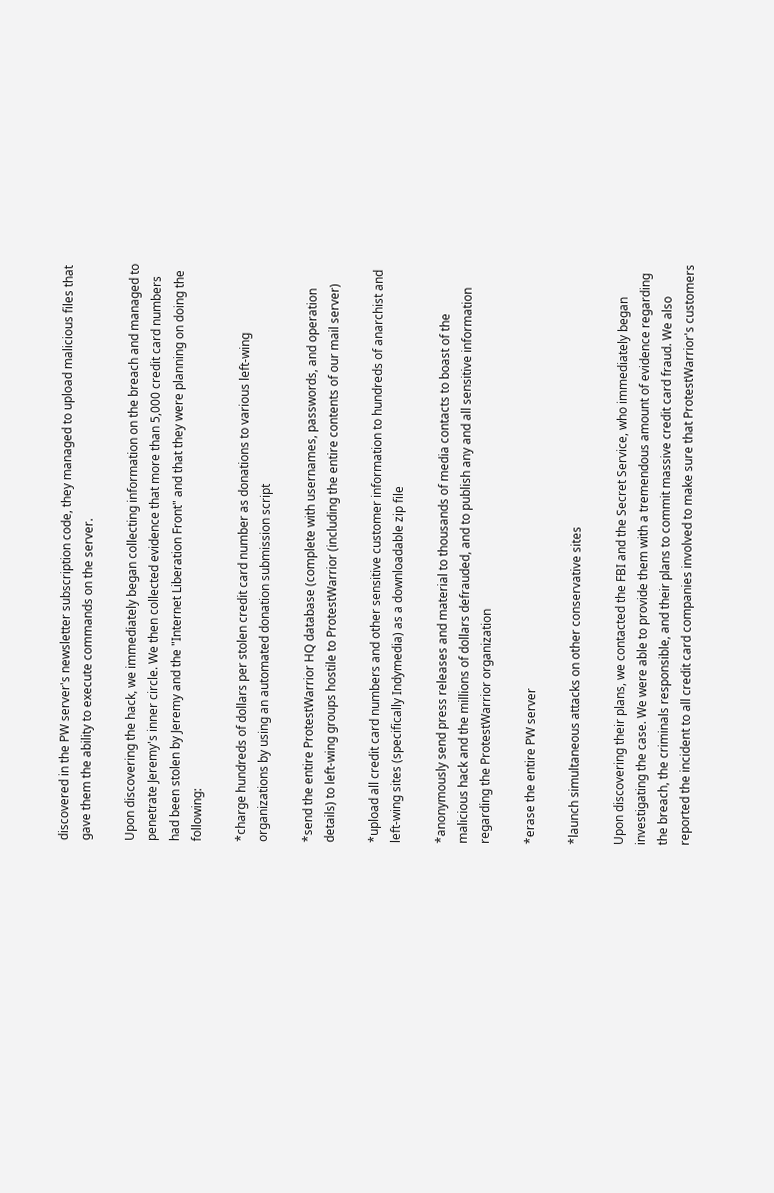discovered in the PW server's newsletter subscription code, they managed to upload malicious files that gave them the ability to execute commands on the server.

Upon discovering the hack, we immediately began collecting information on the breach and managed to penetrate Jeremy's inner circle. We then collected evidence that more than 5,000 credit card numbers had been stolen by Jeremy and the "Internet Liberation Front" and that they were planning on doing the following:

*charge hundreds of dollars per stolen credit card number as donations to various left-wing organizations by using an automated donation submission script

*send the entire ProtestWarrior HQ database (complete with usernames, passwords, and operation details) to left-wing groups hostile to ProtestWarrior (including the entire contents of our mail server)

*upload all credit card numbers and other sensitive customer information to hundreds of anarchist and left-wing sites (specifically Indymedia) as a downloadable zip file

*anonymously send press releases and material to thousands of media contacts to boast of the malicious hack and the millions of dollars defrauded, and to publish any and all sensitive information regarding the ProtestWarrior organization

*erase the entire PW server

*launch simultaneous attacks on other conservative sites

Upon discovering their plans, we contacted the FBI and the Secret Service, who immediately began investigating the case. We were able to provide them with a tremendous amount of evidence regarding the breach, the criminals responsible, and their plans to commit massive credit card fraud. We also reported the incident to all credit card companies involved to make sure that ProtestWarrior's customers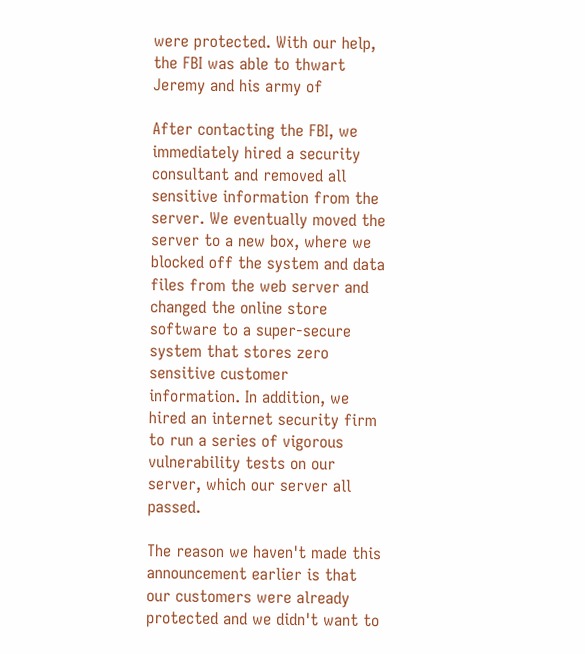were protected. With our help, the FBI was able to thwart Jeremy and his army of

After contacting the FBI, we immediately hired a security consultant and removed all sensitive information from the server. We eventually moved the server to a new box, where we blocked off the system and data files from the web server and changed the online store software to a super-secure system that stores zero sensitive customer information. In addition, we hired an internet security firm to run a series of vigorous vulnerability tests on our server, which our server all passed.

The reason we haven't made this announcement earlier is that our customers were already protected and we didn't want to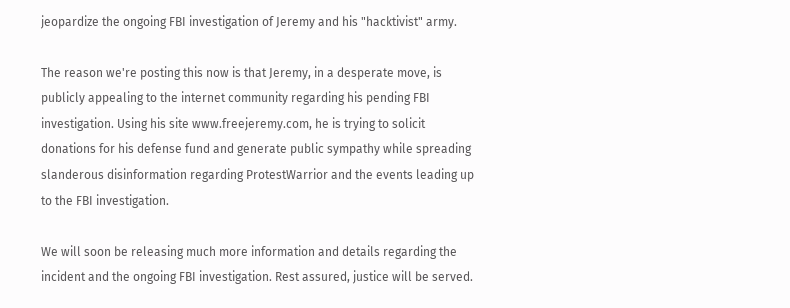jeopardize the ongoing FBI investigation of Jeremy and his "hacktivist" army.

The reason we're posting this now is that Jeremy, in a desperate move, is publicly appealing to the internet community regarding his pending FBI investigation. Using his site www.freejeremy.com, he is trying to solicit donations for his defense fund and generate public sympathy while spreading slanderous disinformation regarding ProtestWarrior and the events leading up to the FBI investigation.

We will soon be releasing much more information and details regarding the incident and the ongoing FBI investigation. Rest assured, justice will be served.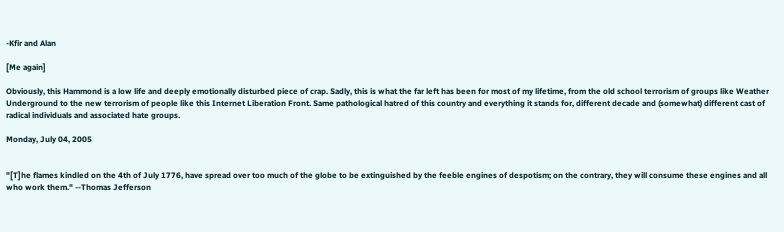-Kfir and Alan

[Me again]

Obviously, this Hammond is a low life and deeply emotionally disturbed piece of crap. Sadly, this is what the far left has been for most of my lifetime, from the old school terrorism of groups like Weather Underground to the new terrorism of people like this Internet Liberation Front. Same pathological hatred of this country and everything it stands for, different decade and (somewhat) different cast of radical individuals and associated hate groups.

Monday, July 04, 2005


"[T]he flames kindled on the 4th of July 1776, have spread over too much of the globe to be extinguished by the feeble engines of despotism; on the contrary, they will consume these engines and all who work them." --Thomas Jefferson